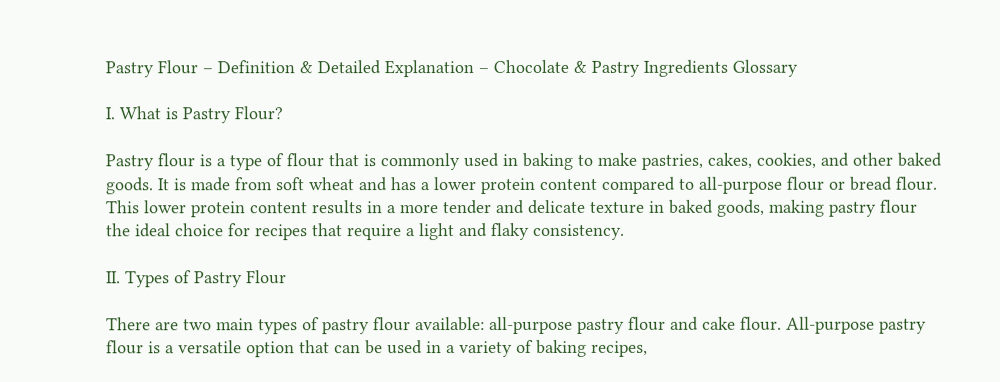Pastry Flour – Definition & Detailed Explanation – Chocolate & Pastry Ingredients Glossary

I. What is Pastry Flour?

Pastry flour is a type of flour that is commonly used in baking to make pastries, cakes, cookies, and other baked goods. It is made from soft wheat and has a lower protein content compared to all-purpose flour or bread flour. This lower protein content results in a more tender and delicate texture in baked goods, making pastry flour the ideal choice for recipes that require a light and flaky consistency.

II. Types of Pastry Flour

There are two main types of pastry flour available: all-purpose pastry flour and cake flour. All-purpose pastry flour is a versatile option that can be used in a variety of baking recipes,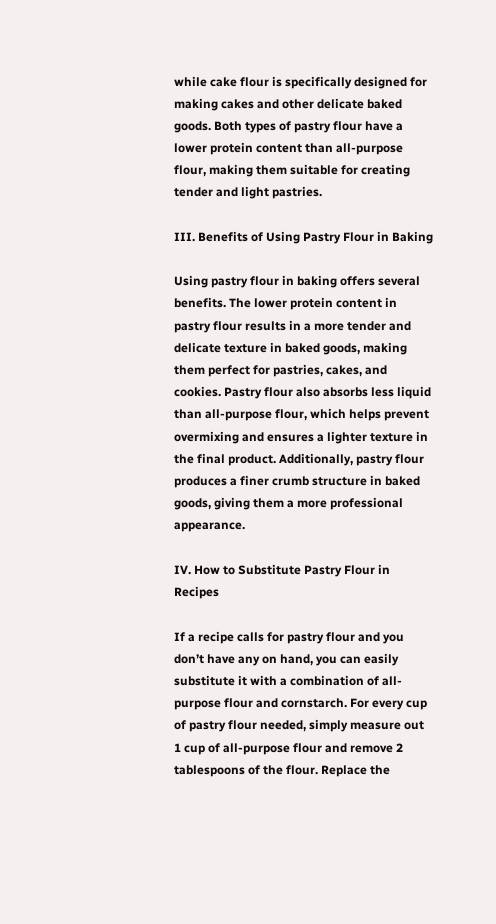while cake flour is specifically designed for making cakes and other delicate baked goods. Both types of pastry flour have a lower protein content than all-purpose flour, making them suitable for creating tender and light pastries.

III. Benefits of Using Pastry Flour in Baking

Using pastry flour in baking offers several benefits. The lower protein content in pastry flour results in a more tender and delicate texture in baked goods, making them perfect for pastries, cakes, and cookies. Pastry flour also absorbs less liquid than all-purpose flour, which helps prevent overmixing and ensures a lighter texture in the final product. Additionally, pastry flour produces a finer crumb structure in baked goods, giving them a more professional appearance.

IV. How to Substitute Pastry Flour in Recipes

If a recipe calls for pastry flour and you don’t have any on hand, you can easily substitute it with a combination of all-purpose flour and cornstarch. For every cup of pastry flour needed, simply measure out 1 cup of all-purpose flour and remove 2 tablespoons of the flour. Replace the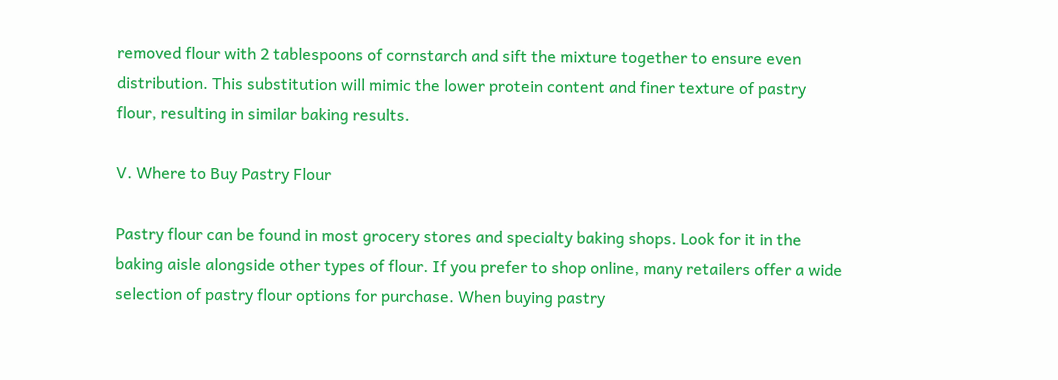removed flour with 2 tablespoons of cornstarch and sift the mixture together to ensure even distribution. This substitution will mimic the lower protein content and finer texture of pastry flour, resulting in similar baking results.

V. Where to Buy Pastry Flour

Pastry flour can be found in most grocery stores and specialty baking shops. Look for it in the baking aisle alongside other types of flour. If you prefer to shop online, many retailers offer a wide selection of pastry flour options for purchase. When buying pastry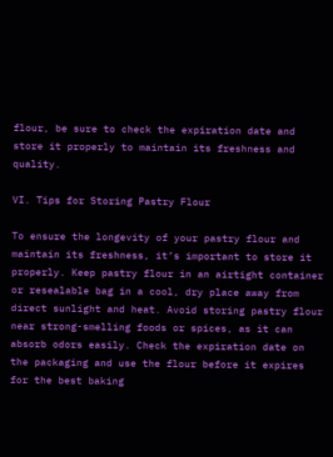flour, be sure to check the expiration date and store it properly to maintain its freshness and quality.

VI. Tips for Storing Pastry Flour

To ensure the longevity of your pastry flour and maintain its freshness, it’s important to store it properly. Keep pastry flour in an airtight container or resealable bag in a cool, dry place away from direct sunlight and heat. Avoid storing pastry flour near strong-smelling foods or spices, as it can absorb odors easily. Check the expiration date on the packaging and use the flour before it expires for the best baking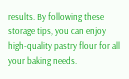results. By following these storage tips, you can enjoy high-quality pastry flour for all your baking needs.